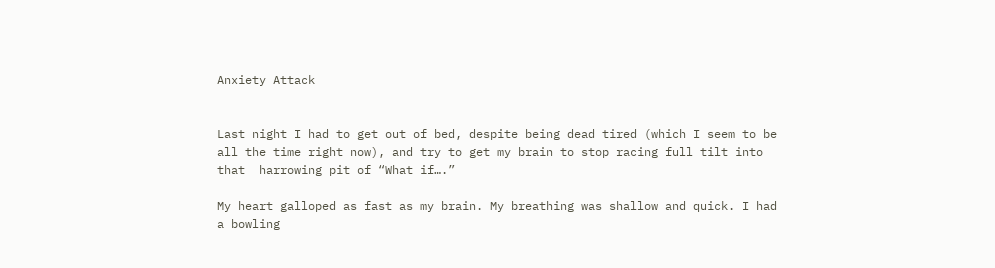Anxiety Attack


Last night I had to get out of bed, despite being dead tired (which I seem to be all the time right now), and try to get my brain to stop racing full tilt into that  harrowing pit of “What if….”

My heart galloped as fast as my brain. My breathing was shallow and quick. I had a bowling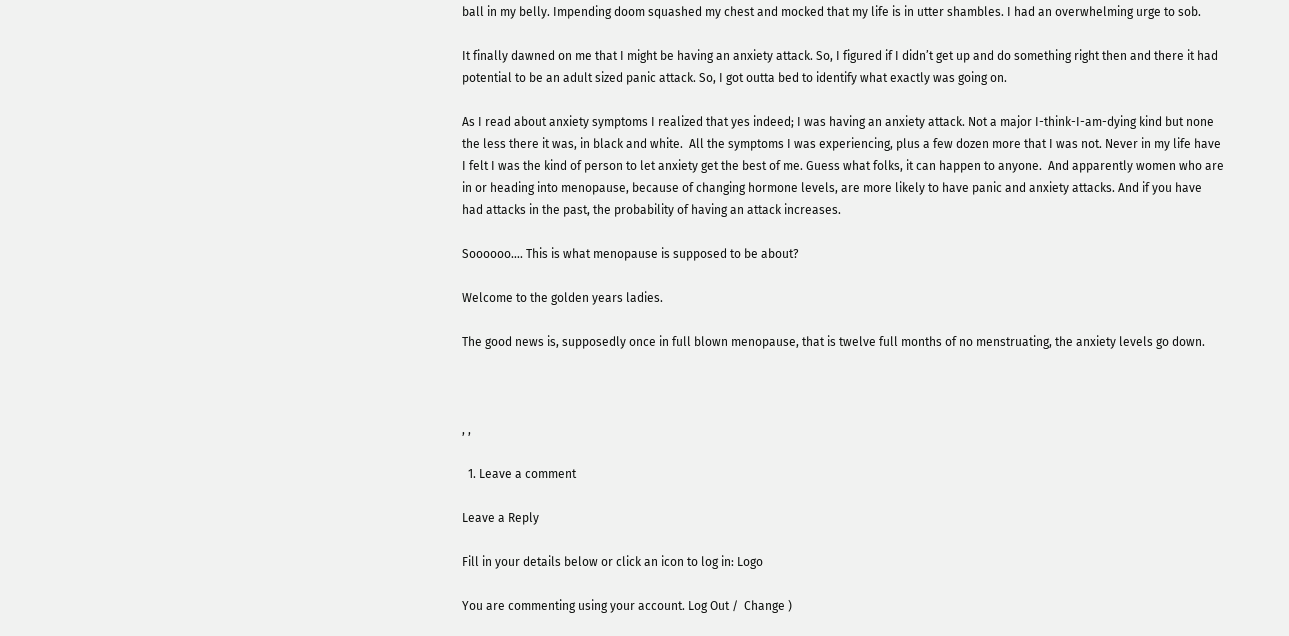ball in my belly. Impending doom squashed my chest and mocked that my life is in utter shambles. I had an overwhelming urge to sob.

It finally dawned on me that I might be having an anxiety attack. So, I figured if I didn’t get up and do something right then and there it had potential to be an adult sized panic attack. So, I got outta bed to identify what exactly was going on.

As I read about anxiety symptoms I realized that yes indeed; I was having an anxiety attack. Not a major I-think-I-am-dying kind but none the less there it was, in black and white.  All the symptoms I was experiencing, plus a few dozen more that I was not. Never in my life have I felt I was the kind of person to let anxiety get the best of me. Guess what folks, it can happen to anyone.  And apparently women who are in or heading into menopause, because of changing hormone levels, are more likely to have panic and anxiety attacks. And if you have had attacks in the past, the probability of having an attack increases.

Soooooo…. This is what menopause is supposed to be about?

Welcome to the golden years ladies.

The good news is, supposedly once in full blown menopause, that is twelve full months of no menstruating, the anxiety levels go down.



, ,

  1. Leave a comment

Leave a Reply

Fill in your details below or click an icon to log in: Logo

You are commenting using your account. Log Out /  Change )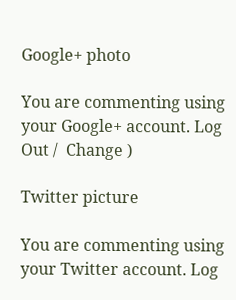Google+ photo

You are commenting using your Google+ account. Log Out /  Change )

Twitter picture

You are commenting using your Twitter account. Log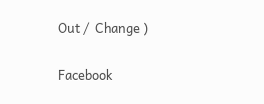Out /  Change )

Facebook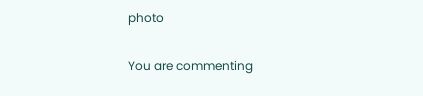photo

You are commenting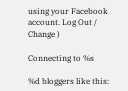using your Facebook account. Log Out /  Change )

Connecting to %s

%d bloggers like this: